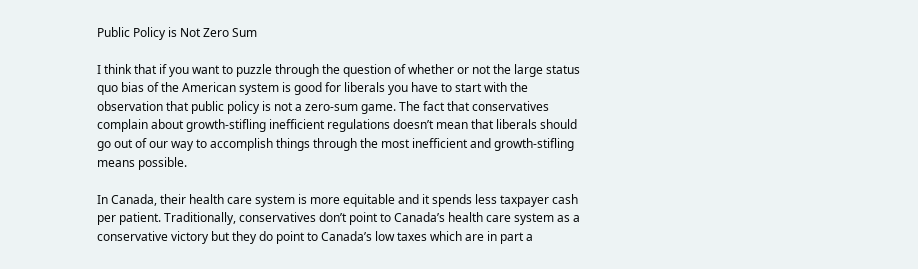Public Policy is Not Zero Sum

I think that if you want to puzzle through the question of whether or not the large status quo bias of the American system is good for liberals you have to start with the observation that public policy is not a zero-sum game. The fact that conservatives complain about growth-stifling inefficient regulations doesn’t mean that liberals should go out of our way to accomplish things through the most inefficient and growth-stifling means possible.

In Canada, their health care system is more equitable and it spends less taxpayer cash per patient. Traditionally, conservatives don’t point to Canada’s health care system as a conservative victory but they do point to Canada’s low taxes which are in part a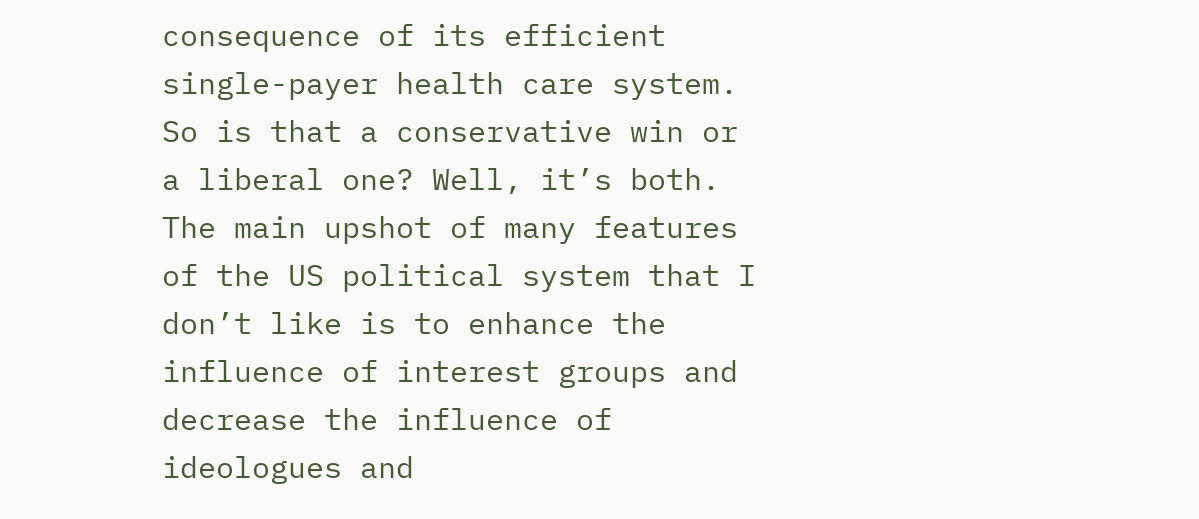consequence of its efficient single-payer health care system. So is that a conservative win or a liberal one? Well, it’s both. The main upshot of many features of the US political system that I don’t like is to enhance the influence of interest groups and decrease the influence of ideologues and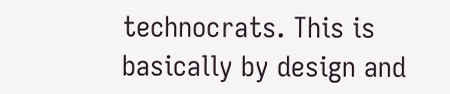technocrats. This is basically by design and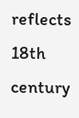reflects 18th century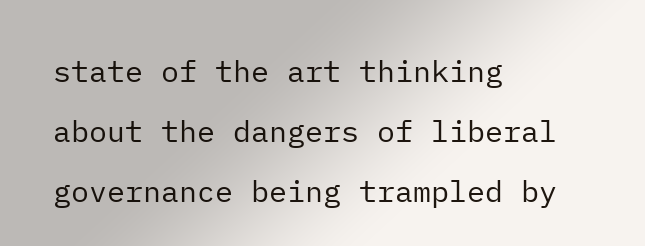state of the art thinking about the dangers of liberal governance being trampled by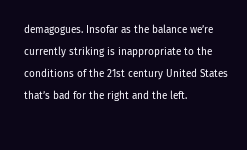demagogues. Insofar as the balance we’re currently striking is inappropriate to the conditions of the 21st century United States that’s bad for the right and the left.